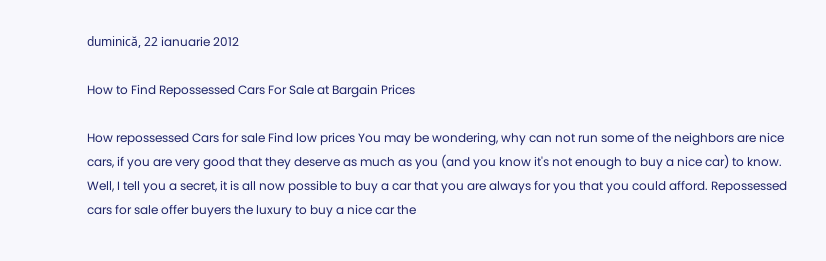duminică, 22 ianuarie 2012

How to Find Repossessed Cars For Sale at Bargain Prices

How repossessed Cars for sale Find low prices You may be wondering, why can not run some of the neighbors are nice cars, if you are very good that they deserve as much as you (and you know it's not enough to buy a nice car) to know. Well, I tell you a secret, it is all now possible to buy a car that you are always for you that you could afford. Repossessed cars for sale offer buyers the luxury to buy a nice car the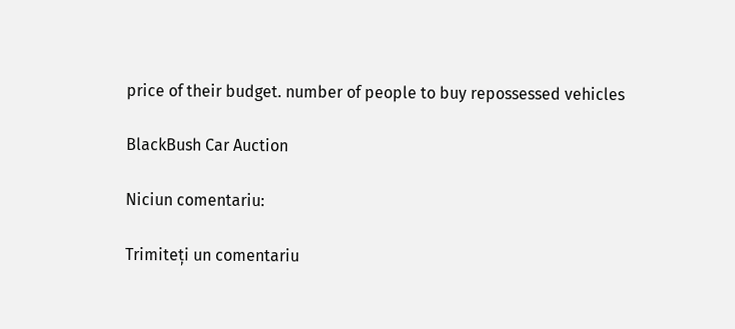price of their budget. number of people to buy repossessed vehicles

BlackBush Car Auction

Niciun comentariu:

Trimiteți un comentariu